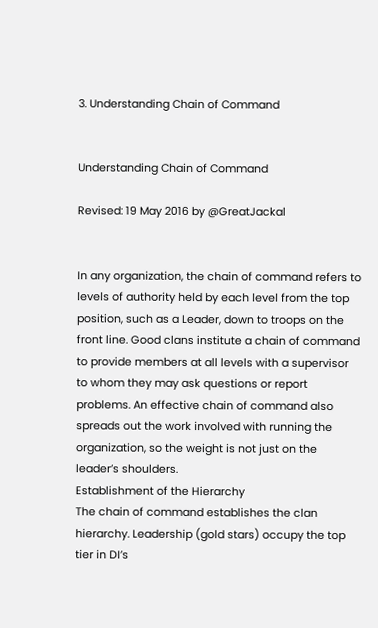3. Understanding Chain of Command


Understanding Chain of Command

Revised: 19 May 2016 by @GreatJackal


In any organization, the chain of command refers to levels of authority held by each level from the top position, such as a Leader, down to troops on the front line. Good clans institute a chain of command to provide members at all levels with a supervisor to whom they may ask questions or report problems. An effective chain of command also spreads out the work involved with running the organization, so the weight is not just on the leader’s shoulders.
Establishment of the Hierarchy
The chain of command establishes the clan hierarchy. Leadership (gold stars) occupy the top tier in DI’s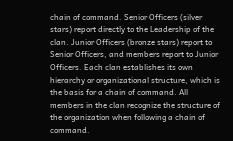chain of command. Senior Officers (silver stars) report directly to the Leadership of the clan. Junior Officers (bronze stars) report to Senior Officers, and members report to Junior Officers. Each clan establishes its own hierarchy or organizational structure, which is the basis for a chain of command. All members in the clan recognize the structure of the organization when following a chain of command.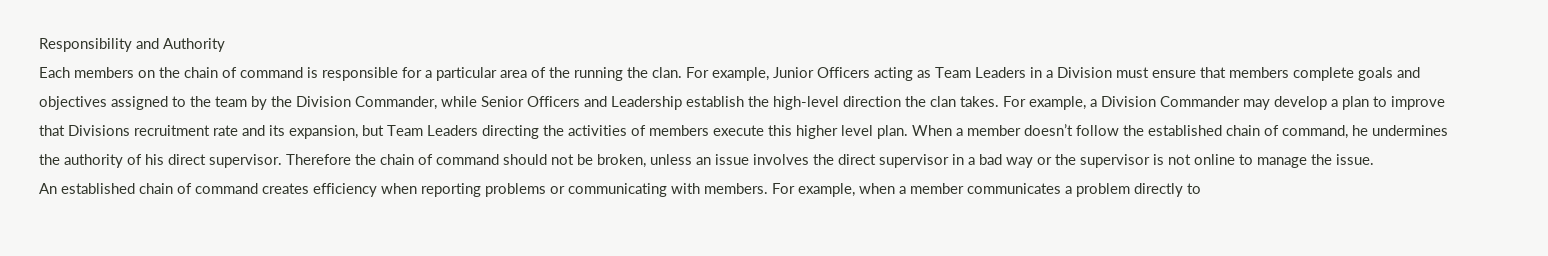Responsibility and Authority
Each members on the chain of command is responsible for a particular area of the running the clan. For example, Junior Officers acting as Team Leaders in a Division must ensure that members complete goals and objectives assigned to the team by the Division Commander, while Senior Officers and Leadership establish the high-level direction the clan takes. For example, a Division Commander may develop a plan to improve that Divisions recruitment rate and its expansion, but Team Leaders directing the activities of members execute this higher level plan. When a member doesn’t follow the established chain of command, he undermines the authority of his direct supervisor. Therefore the chain of command should not be broken, unless an issue involves the direct supervisor in a bad way or the supervisor is not online to manage the issue.
An established chain of command creates efficiency when reporting problems or communicating with members. For example, when a member communicates a problem directly to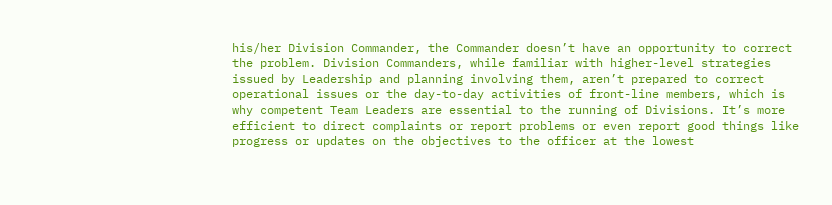his/her Division Commander, the Commander doesn’t have an opportunity to correct the problem. Division Commanders, while familiar with higher-level strategies issued by Leadership and planning involving them, aren’t prepared to correct operational issues or the day-to-day activities of front-line members, which is why competent Team Leaders are essential to the running of Divisions. It’s more efficient to direct complaints or report problems or even report good things like progress or updates on the objectives to the officer at the lowest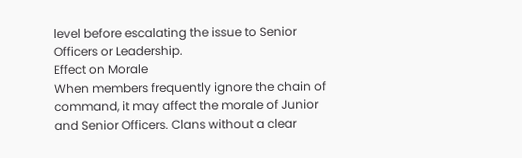level before escalating the issue to Senior Officers or Leadership.
Effect on Morale
When members frequently ignore the chain of command, it may affect the morale of Junior and Senior Officers. Clans without a clear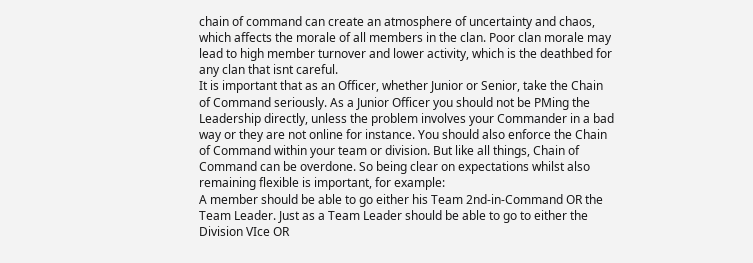chain of command can create an atmosphere of uncertainty and chaos, which affects the morale of all members in the clan. Poor clan morale may lead to high member turnover and lower activity, which is the deathbed for any clan that isnt careful.
It is important that as an Officer, whether Junior or Senior, take the Chain of Command seriously. As a Junior Officer you should not be PMing the Leadership directly, unless the problem involves your Commander in a bad way or they are not online for instance. You should also enforce the Chain of Command within your team or division. But like all things, Chain of Command can be overdone. So being clear on expectations whilst also remaining flexible is important, for example:
A member should be able to go either his Team 2nd-in-Command OR the Team Leader. Just as a Team Leader should be able to go to either the Division VIce OR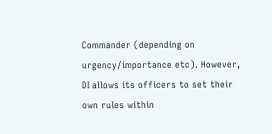Commander (depending on urgency/importance etc). However, DI allows its officers to set their own rules within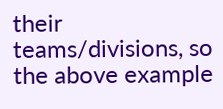their teams/divisions, so the above example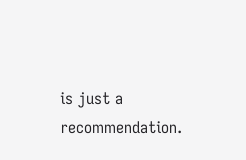is just a recommendation.